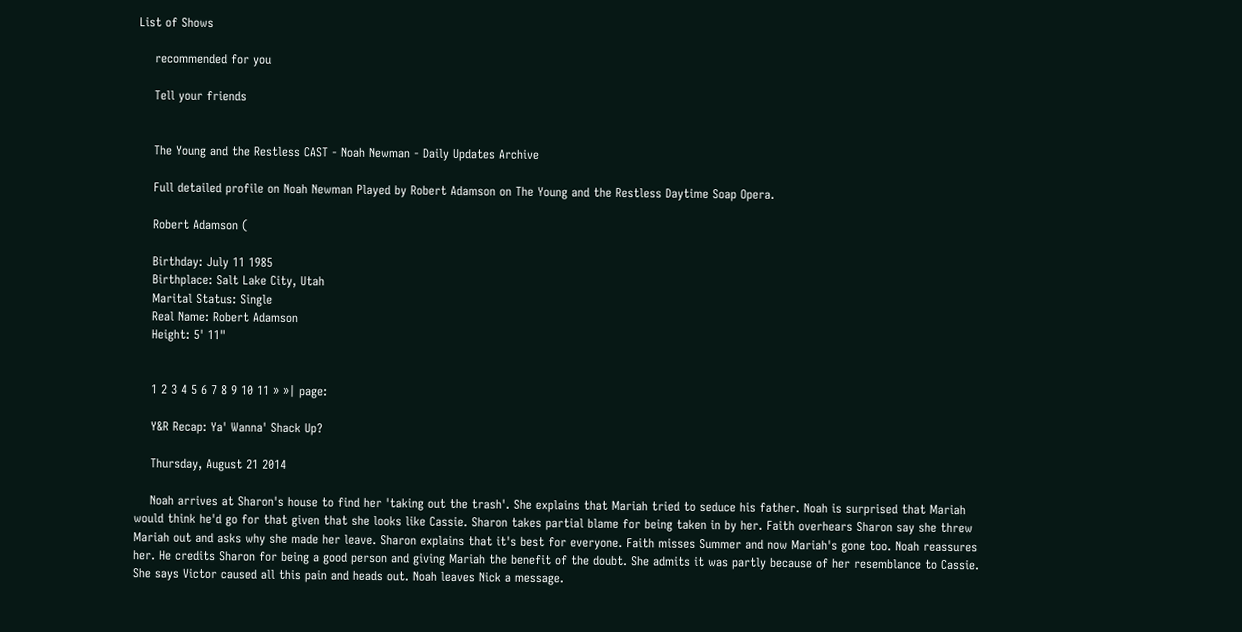List of Shows

    recommended for you

    Tell your friends


    The Young and the Restless CAST - Noah Newman - Daily Updates Archive

    Full detailed profile on Noah Newman Played by Robert Adamson on The Young and the Restless Daytime Soap Opera.

    Robert Adamson (

    Birthday: July 11 1985
    Birthplace: Salt Lake City, Utah
    Marital Status: Single
    Real Name: Robert Adamson
    Height: 5' 11"


    1 2 3 4 5 6 7 8 9 10 11 » »| page:

    Y&R Recap: Ya' Wanna' Shack Up?

    Thursday, August 21 2014

    Noah arrives at Sharon's house to find her 'taking out the trash'. She explains that Mariah tried to seduce his father. Noah is surprised that Mariah would think he'd go for that given that she looks like Cassie. Sharon takes partial blame for being taken in by her. Faith overhears Sharon say she threw Mariah out and asks why she made her leave. Sharon explains that it's best for everyone. Faith misses Summer and now Mariah's gone too. Noah reassures her. He credits Sharon for being a good person and giving Mariah the benefit of the doubt. She admits it was partly because of her resemblance to Cassie. She says Victor caused all this pain and heads out. Noah leaves Nick a message.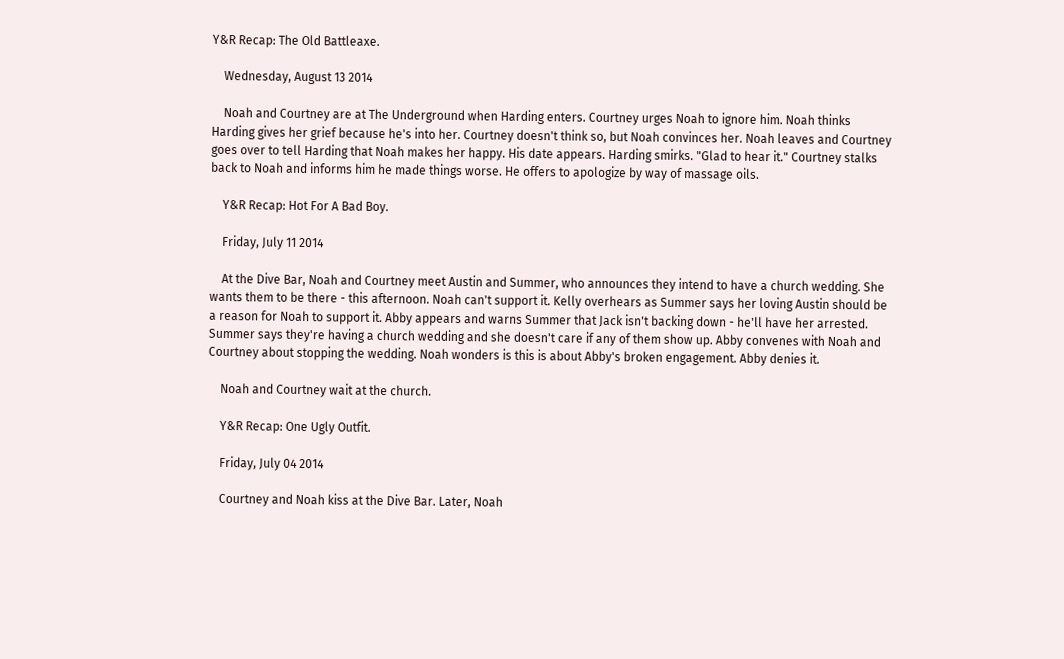Y&R Recap: The Old Battleaxe.

    Wednesday, August 13 2014

    Noah and Courtney are at The Underground when Harding enters. Courtney urges Noah to ignore him. Noah thinks Harding gives her grief because he's into her. Courtney doesn't think so, but Noah convinces her. Noah leaves and Courtney goes over to tell Harding that Noah makes her happy. His date appears. Harding smirks. "Glad to hear it." Courtney stalks back to Noah and informs him he made things worse. He offers to apologize by way of massage oils.

    Y&R Recap: Hot For A Bad Boy.

    Friday, July 11 2014

    At the Dive Bar, Noah and Courtney meet Austin and Summer, who announces they intend to have a church wedding. She wants them to be there - this afternoon. Noah can't support it. Kelly overhears as Summer says her loving Austin should be a reason for Noah to support it. Abby appears and warns Summer that Jack isn't backing down - he'll have her arrested. Summer says they're having a church wedding and she doesn't care if any of them show up. Abby convenes with Noah and Courtney about stopping the wedding. Noah wonders is this is about Abby's broken engagement. Abby denies it.

    Noah and Courtney wait at the church.

    Y&R Recap: One Ugly Outfit.

    Friday, July 04 2014

    Courtney and Noah kiss at the Dive Bar. Later, Noah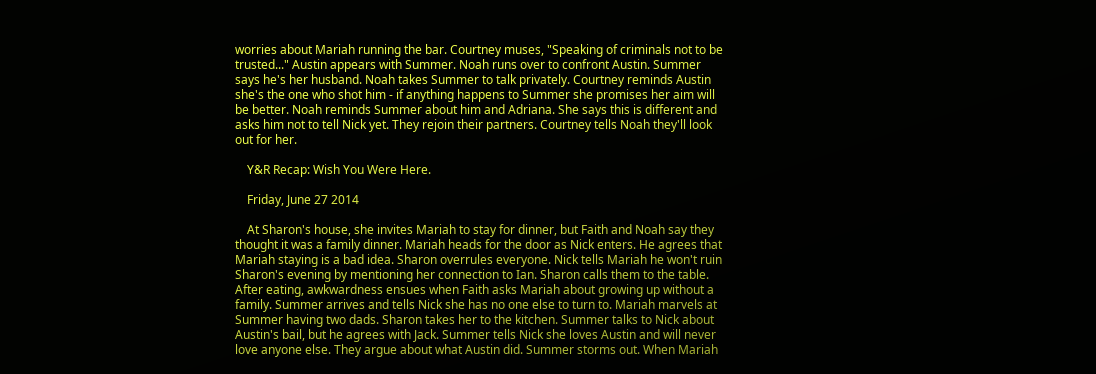worries about Mariah running the bar. Courtney muses, "Speaking of criminals not to be trusted..." Austin appears with Summer. Noah runs over to confront Austin. Summer says he's her husband. Noah takes Summer to talk privately. Courtney reminds Austin she's the one who shot him - if anything happens to Summer she promises her aim will be better. Noah reminds Summer about him and Adriana. She says this is different and asks him not to tell Nick yet. They rejoin their partners. Courtney tells Noah they'll look out for her.

    Y&R Recap: Wish You Were Here.

    Friday, June 27 2014

    At Sharon's house, she invites Mariah to stay for dinner, but Faith and Noah say they thought it was a family dinner. Mariah heads for the door as Nick enters. He agrees that Mariah staying is a bad idea. Sharon overrules everyone. Nick tells Mariah he won't ruin Sharon's evening by mentioning her connection to Ian. Sharon calls them to the table. After eating, awkwardness ensues when Faith asks Mariah about growing up without a family. Summer arrives and tells Nick she has no one else to turn to. Mariah marvels at Summer having two dads. Sharon takes her to the kitchen. Summer talks to Nick about Austin's bail, but he agrees with Jack. Summer tells Nick she loves Austin and will never love anyone else. They argue about what Austin did. Summer storms out. When Mariah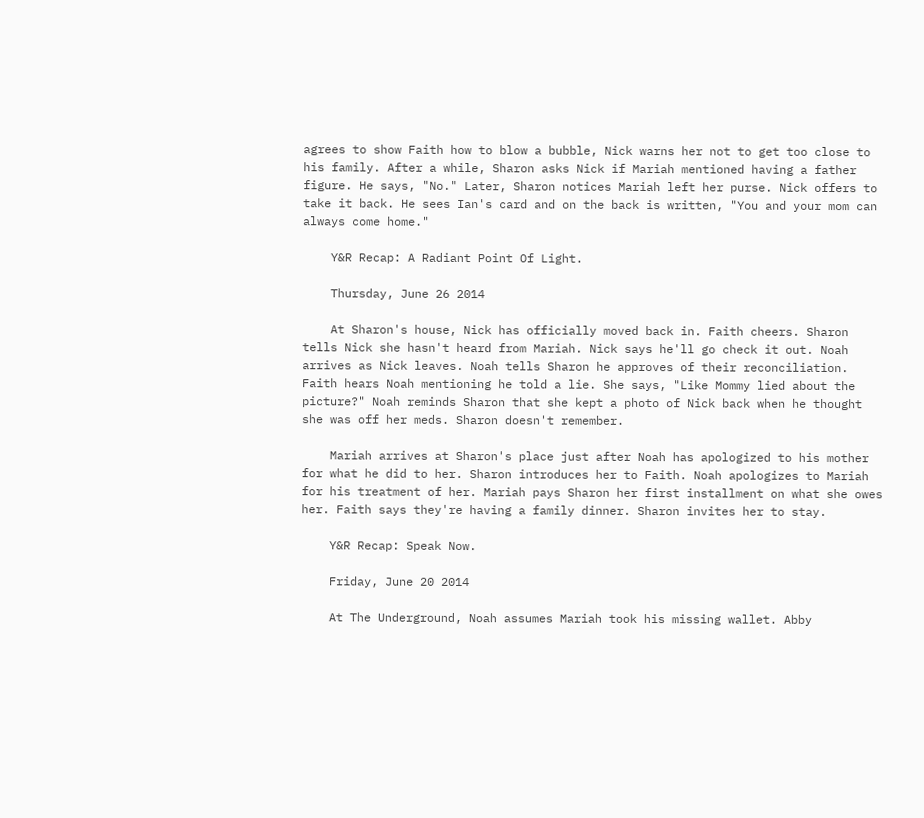agrees to show Faith how to blow a bubble, Nick warns her not to get too close to his family. After a while, Sharon asks Nick if Mariah mentioned having a father figure. He says, "No." Later, Sharon notices Mariah left her purse. Nick offers to take it back. He sees Ian's card and on the back is written, "You and your mom can always come home."

    Y&R Recap: A Radiant Point Of Light.

    Thursday, June 26 2014

    At Sharon's house, Nick has officially moved back in. Faith cheers. Sharon tells Nick she hasn't heard from Mariah. Nick says he'll go check it out. Noah arrives as Nick leaves. Noah tells Sharon he approves of their reconciliation. Faith hears Noah mentioning he told a lie. She says, "Like Mommy lied about the picture?" Noah reminds Sharon that she kept a photo of Nick back when he thought she was off her meds. Sharon doesn't remember.

    Mariah arrives at Sharon's place just after Noah has apologized to his mother for what he did to her. Sharon introduces her to Faith. Noah apologizes to Mariah for his treatment of her. Mariah pays Sharon her first installment on what she owes her. Faith says they're having a family dinner. Sharon invites her to stay.

    Y&R Recap: Speak Now.

    Friday, June 20 2014

    At The Underground, Noah assumes Mariah took his missing wallet. Abby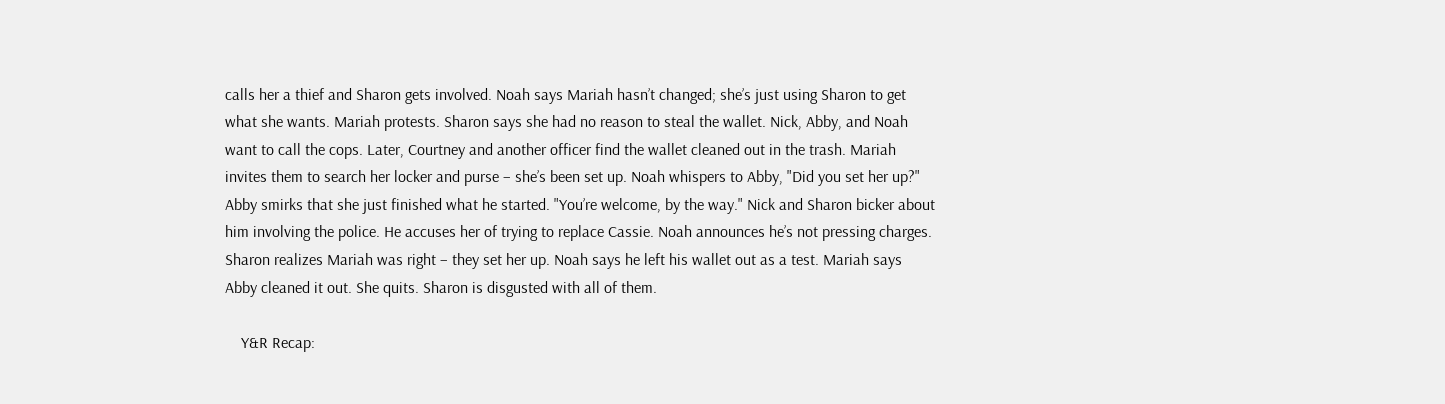calls her a thief and Sharon gets involved. Noah says Mariah hasn’t changed; she’s just using Sharon to get what she wants. Mariah protests. Sharon says she had no reason to steal the wallet. Nick, Abby, and Noah want to call the cops. Later, Courtney and another officer find the wallet cleaned out in the trash. Mariah invites them to search her locker and purse – she’s been set up. Noah whispers to Abby, "Did you set her up?" Abby smirks that she just finished what he started. "You’re welcome, by the way." Nick and Sharon bicker about him involving the police. He accuses her of trying to replace Cassie. Noah announces he’s not pressing charges. Sharon realizes Mariah was right – they set her up. Noah says he left his wallet out as a test. Mariah says Abby cleaned it out. She quits. Sharon is disgusted with all of them.

    Y&R Recap: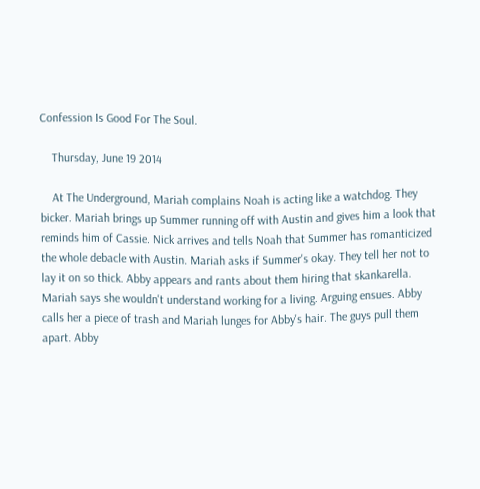Confession Is Good For The Soul.

    Thursday, June 19 2014

    At The Underground, Mariah complains Noah is acting like a watchdog. They bicker. Mariah brings up Summer running off with Austin and gives him a look that reminds him of Cassie. Nick arrives and tells Noah that Summer has romanticized the whole debacle with Austin. Mariah asks if Summer's okay. They tell her not to lay it on so thick. Abby appears and rants about them hiring that skankarella. Mariah says she wouldn't understand working for a living. Arguing ensues. Abby calls her a piece of trash and Mariah lunges for Abby's hair. The guys pull them apart. Abby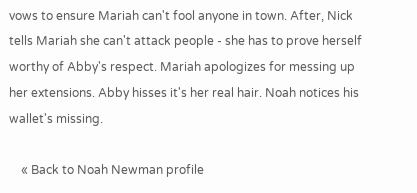vows to ensure Mariah can't fool anyone in town. After, Nick tells Mariah she can't attack people - she has to prove herself worthy of Abby's respect. Mariah apologizes for messing up her extensions. Abby hisses it's her real hair. Noah notices his wallet's missing.

    « Back to Noah Newman profile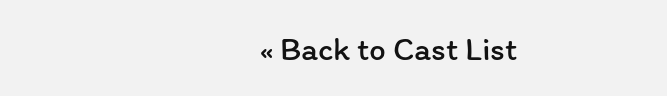« Back to Cast List